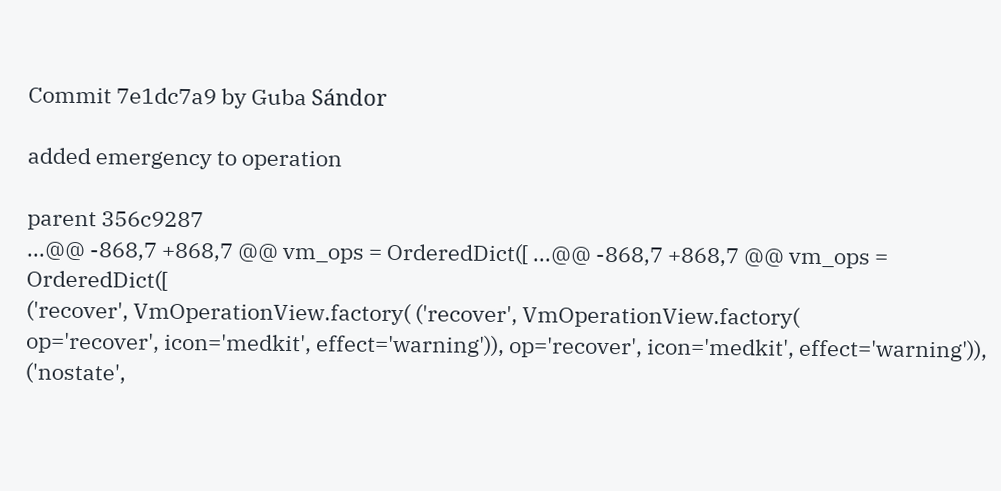Commit 7e1dc7a9 by Guba Sándor

added emergency to operation

parent 356c9287
...@@ -868,7 +868,7 @@ vm_ops = OrderedDict([ ...@@ -868,7 +868,7 @@ vm_ops = OrderedDict([
('recover', VmOperationView.factory( ('recover', VmOperationView.factory(
op='recover', icon='medkit', effect='warning')), op='recover', icon='medkit', effect='warning')),
('nostate',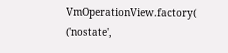VmOperationView.factory( ('nostate',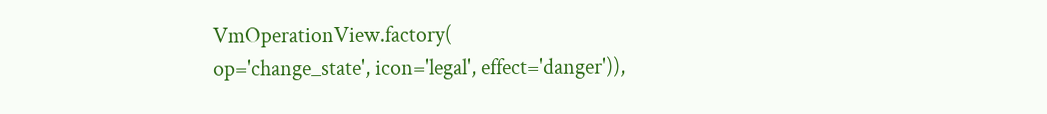VmOperationView.factory(
op='change_state', icon='legal', effect='danger')),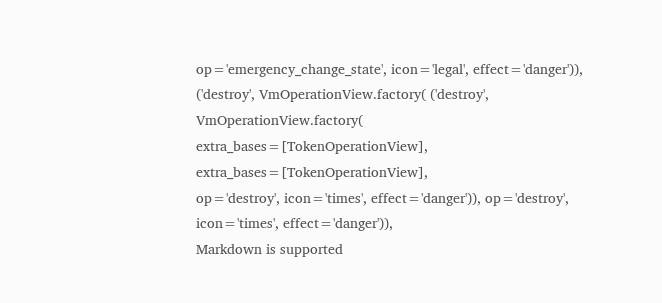op='emergency_change_state', icon='legal', effect='danger')),
('destroy', VmOperationView.factory( ('destroy', VmOperationView.factory(
extra_bases=[TokenOperationView], extra_bases=[TokenOperationView],
op='destroy', icon='times', effect='danger')), op='destroy', icon='times', effect='danger')),
Markdown is supported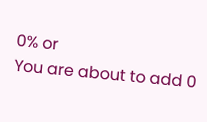0% or
You are about to add 0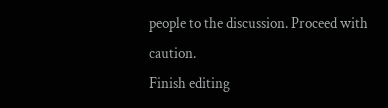people to the discussion. Proceed with caution.
Finish editing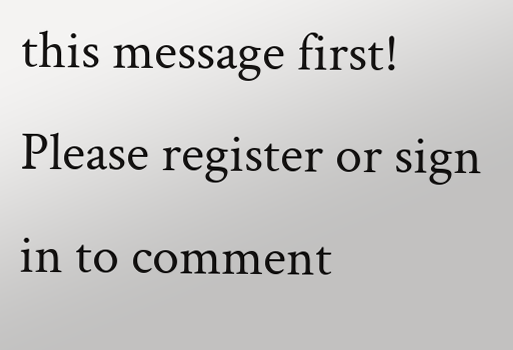this message first!
Please register or sign in to comment